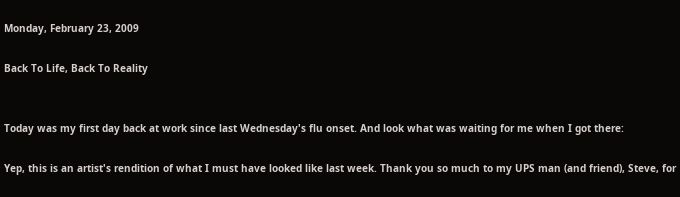Monday, February 23, 2009

Back To Life, Back To Reality


Today was my first day back at work since last Wednesday's flu onset. And look what was waiting for me when I got there:

Yep, this is an artist's rendition of what I must have looked like last week. Thank you so much to my UPS man (and friend), Steve, for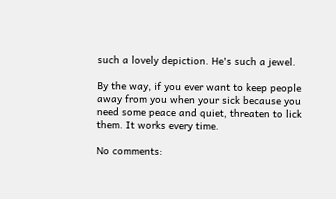such a lovely depiction. He's such a jewel.

By the way, if you ever want to keep people away from you when your sick because you need some peace and quiet, threaten to lick them. It works every time.

No comments: